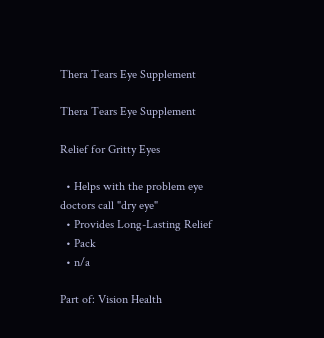Thera Tears Eye Supplement

Thera Tears Eye Supplement

Relief for Gritty Eyes

  • Helps with the problem eye doctors call "dry eye"
  • Provides Long-Lasting Relief
  • Pack
  • n/a

Part of: Vision Health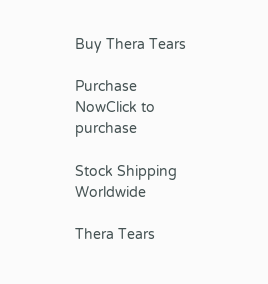Buy Thera Tears

Purchase NowClick to purchase

Stock Shipping Worldwide

Thera Tears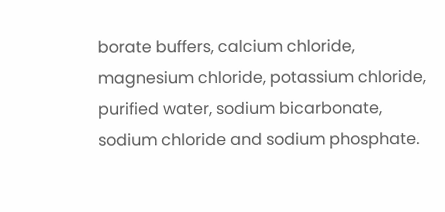borate buffers, calcium chloride, magnesium chloride, potassium chloride, purified water, sodium bicarbonate, sodium chloride and sodium phosphate.